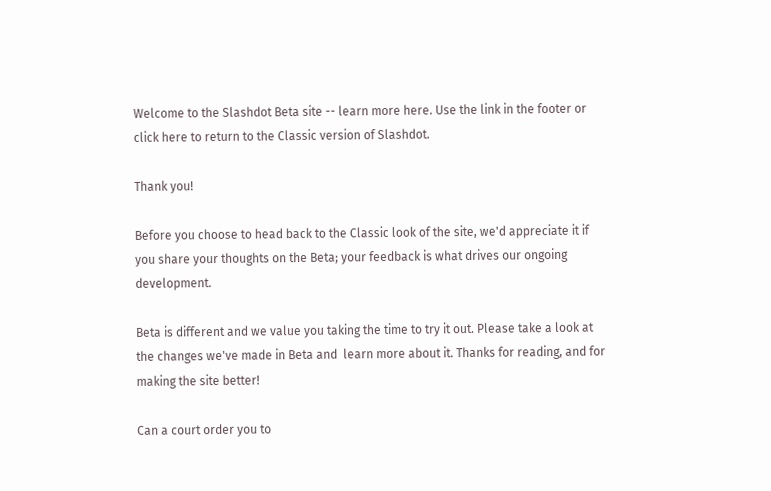Welcome to the Slashdot Beta site -- learn more here. Use the link in the footer or click here to return to the Classic version of Slashdot.

Thank you!

Before you choose to head back to the Classic look of the site, we'd appreciate it if you share your thoughts on the Beta; your feedback is what drives our ongoing development.

Beta is different and we value you taking the time to try it out. Please take a look at the changes we've made in Beta and  learn more about it. Thanks for reading, and for making the site better!

Can a court order you to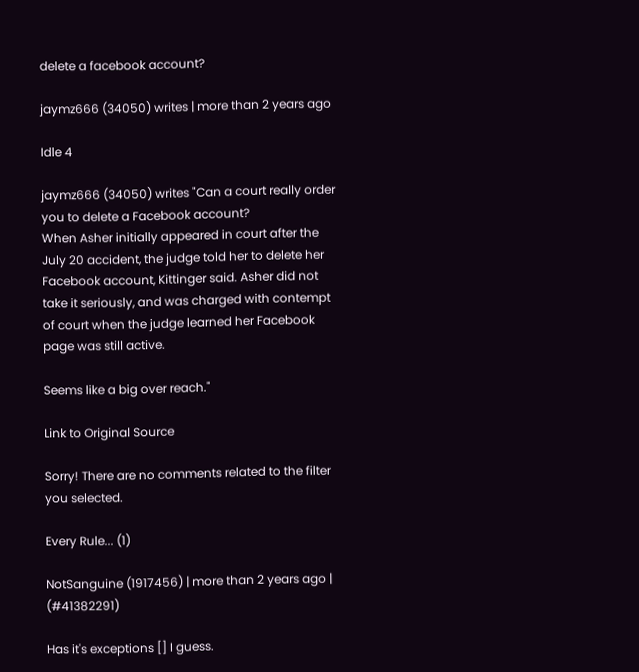delete a facebook account?

jaymz666 (34050) writes | more than 2 years ago

Idle 4

jaymz666 (34050) writes "Can a court really order you to delete a Facebook account?
When Asher initially appeared in court after the July 20 accident, the judge told her to delete her Facebook account, Kittinger said. Asher did not take it seriously, and was charged with contempt of court when the judge learned her Facebook page was still active.

Seems like a big over reach."

Link to Original Source

Sorry! There are no comments related to the filter you selected.

Every Rule... (1)

NotSanguine (1917456) | more than 2 years ago | (#41382291)

Has it's exceptions [] I guess.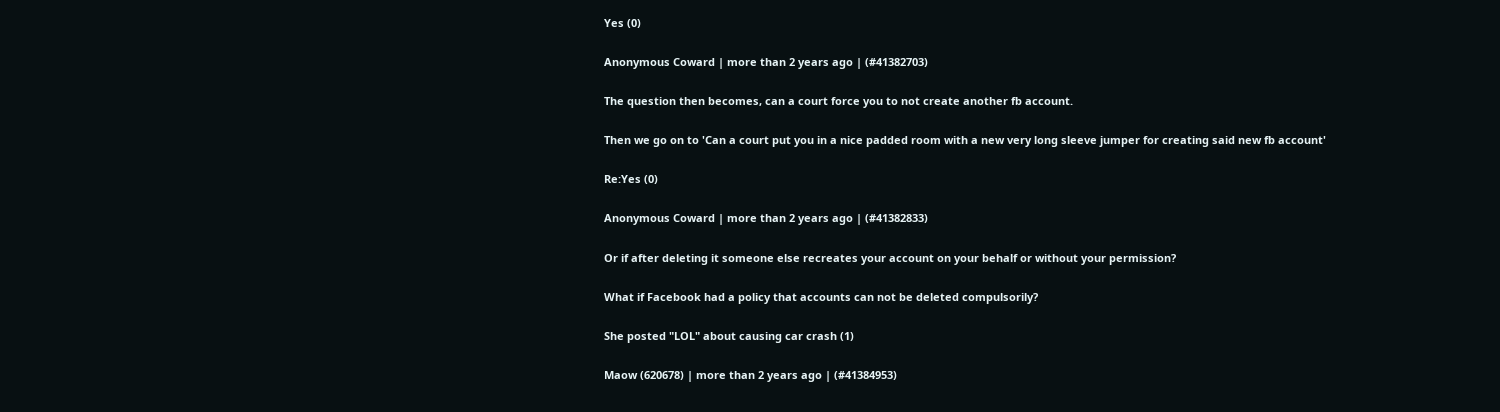Yes (0)

Anonymous Coward | more than 2 years ago | (#41382703)

The question then becomes, can a court force you to not create another fb account.

Then we go on to 'Can a court put you in a nice padded room with a new very long sleeve jumper for creating said new fb account'

Re:Yes (0)

Anonymous Coward | more than 2 years ago | (#41382833)

Or if after deleting it someone else recreates your account on your behalf or without your permission?

What if Facebook had a policy that accounts can not be deleted compulsorily?

She posted "LOL" about causing car crash (1)

Maow (620678) | more than 2 years ago | (#41384953)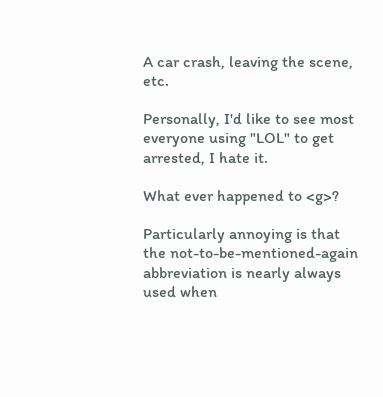A car crash, leaving the scene, etc.

Personally, I'd like to see most everyone using "LOL" to get arrested, I hate it.

What ever happened to <g>?

Particularly annoying is that the not-to-be-mentioned-again abbreviation is nearly always used when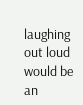laughing out loud would be an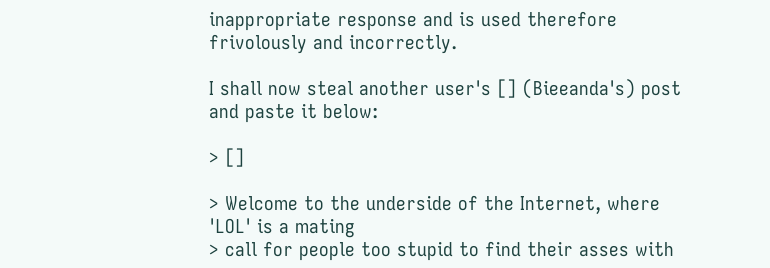inappropriate response and is used therefore frivolously and incorrectly.

I shall now steal another user's [] (Bieeanda's) post and paste it below:

> []

> Welcome to the underside of the Internet, where 'LOL' is a mating
> call for people too stupid to find their asses with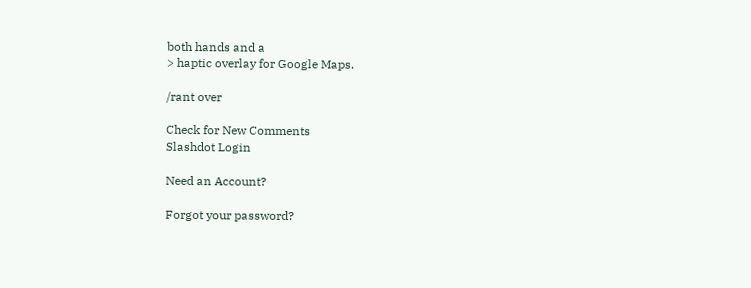both hands and a
> haptic overlay for Google Maps.

/rant over

Check for New Comments
Slashdot Login

Need an Account?

Forgot your password?